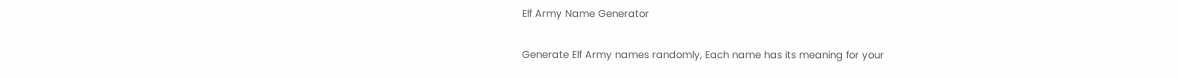Elf Army Name Generator

Generate Elf Army names randomly, Each name has its meaning for your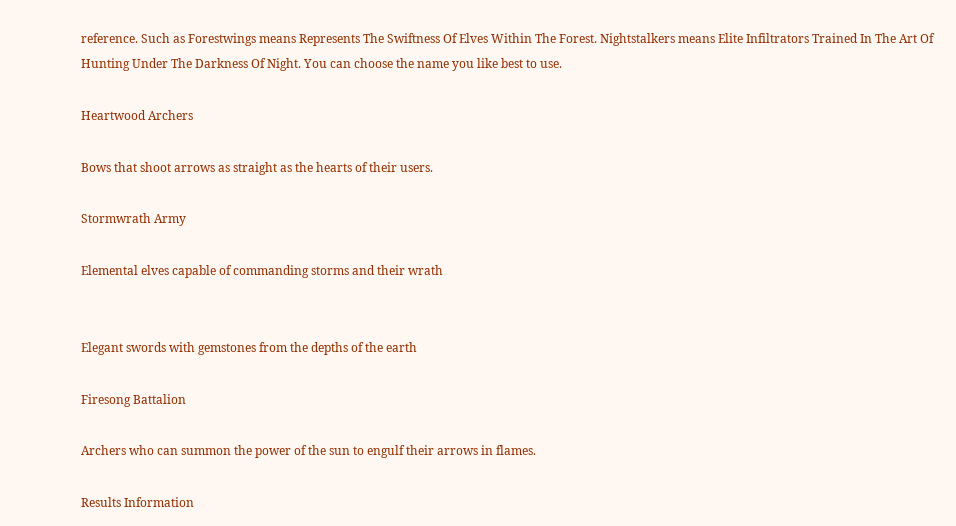reference. Such as Forestwings means Represents The Swiftness Of Elves Within The Forest. Nightstalkers means Elite Infiltrators Trained In The Art Of Hunting Under The Darkness Of Night. You can choose the name you like best to use.

Heartwood Archers

Bows that shoot arrows as straight as the hearts of their users.

Stormwrath Army

Elemental elves capable of commanding storms and their wrath


Elegant swords with gemstones from the depths of the earth

Firesong Battalion

Archers who can summon the power of the sun to engulf their arrows in flames.

Results Information